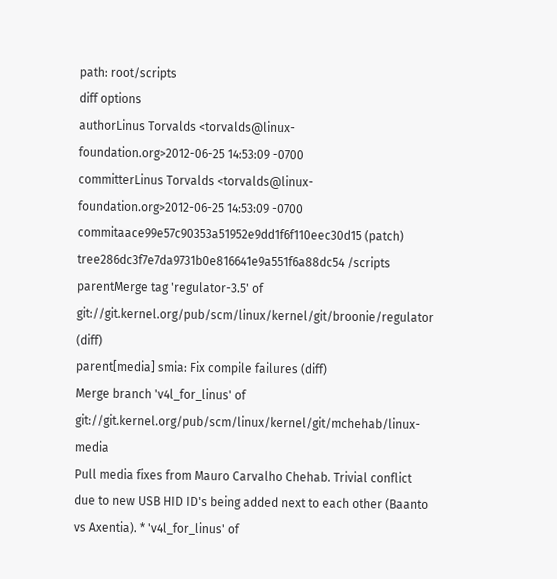path: root/scripts
diff options
authorLinus Torvalds <torvalds@linux-foundation.org>2012-06-25 14:53:09 -0700
committerLinus Torvalds <torvalds@linux-foundation.org>2012-06-25 14:53:09 -0700
commitaace99e57c90353a51952e9dd1f6f110eec30d15 (patch)
tree286dc3f7e7da9731b0e816641e9a551f6a88dc54 /scripts
parentMerge tag 'regulator-3.5' of git://git.kernel.org/pub/scm/linux/kernel/git/broonie/regulator (diff)
parent[media] smia: Fix compile failures (diff)
Merge branch 'v4l_for_linus' of git://git.kernel.org/pub/scm/linux/kernel/git/mchehab/linux-media
Pull media fixes from Mauro Carvalho Chehab. Trivial conflict due to new USB HID ID's being added next to each other (Baanto vs Axentia). * 'v4l_for_linus' of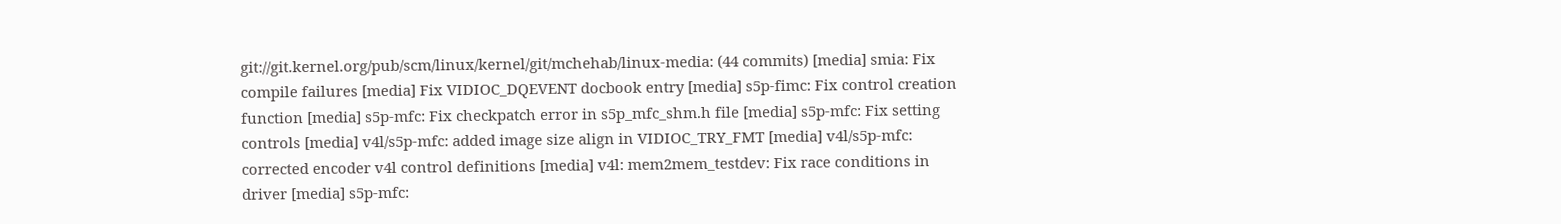git://git.kernel.org/pub/scm/linux/kernel/git/mchehab/linux-media: (44 commits) [media] smia: Fix compile failures [media] Fix VIDIOC_DQEVENT docbook entry [media] s5p-fimc: Fix control creation function [media] s5p-mfc: Fix checkpatch error in s5p_mfc_shm.h file [media] s5p-mfc: Fix setting controls [media] v4l/s5p-mfc: added image size align in VIDIOC_TRY_FMT [media] v4l/s5p-mfc: corrected encoder v4l control definitions [media] v4l: mem2mem_testdev: Fix race conditions in driver [media] s5p-mfc: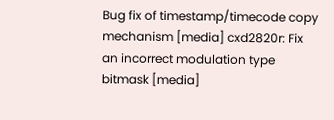Bug fix of timestamp/timecode copy mechanism [media] cxd2820r: Fix an incorrect modulation type bitmask [media]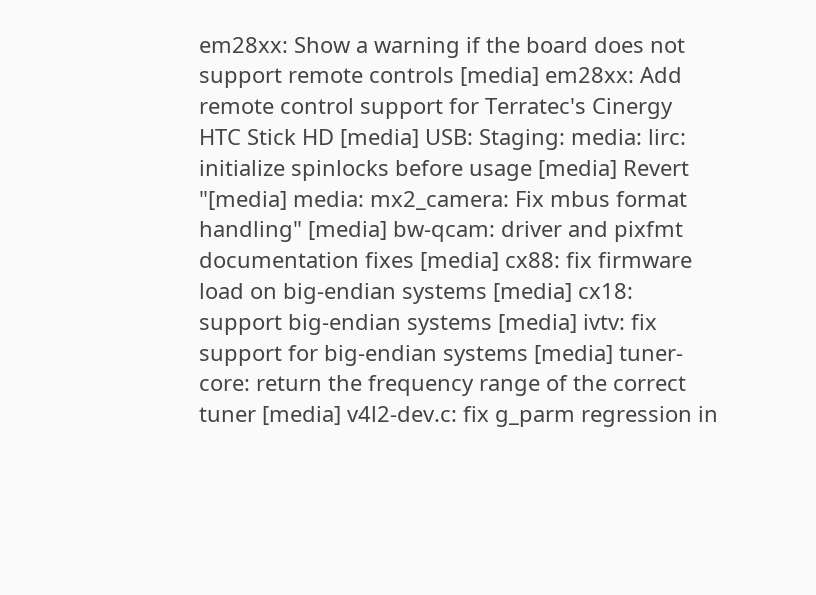em28xx: Show a warning if the board does not support remote controls [media] em28xx: Add remote control support for Terratec's Cinergy HTC Stick HD [media] USB: Staging: media: lirc: initialize spinlocks before usage [media] Revert "[media] media: mx2_camera: Fix mbus format handling" [media] bw-qcam: driver and pixfmt documentation fixes [media] cx88: fix firmware load on big-endian systems [media] cx18: support big-endian systems [media] ivtv: fix support for big-endian systems [media] tuner-core: return the frequency range of the correct tuner [media] v4l2-dev.c: fix g_parm regression in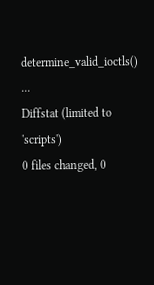determine_valid_ioctls() ...
Diffstat (limited to 'scripts')
0 files changed, 0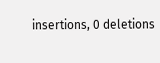insertions, 0 deletions